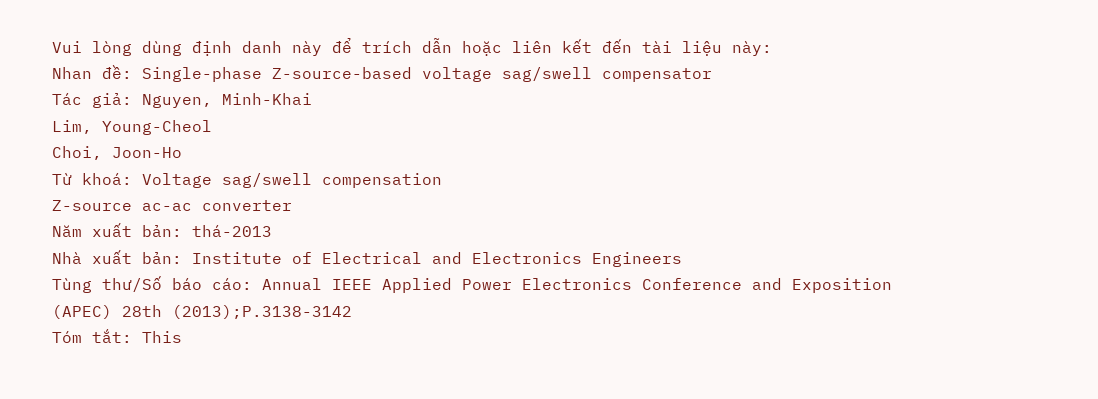Vui lòng dùng định danh này để trích dẫn hoặc liên kết đến tài liệu này:
Nhan đề: Single-phase Z-source-based voltage sag/swell compensator
Tác giả: Nguyen, Minh-Khai
Lim, Young-Cheol
Choi, Joon-Ho
Từ khoá: Voltage sag/swell compensation
Z-source ac-ac converter
Năm xuất bản: thá-2013
Nhà xuất bản: Institute of Electrical and Electronics Engineers
Tùng thư/Số báo cáo: Annual IEEE Applied Power Electronics Conference and Exposition (APEC) 28th (2013);P.3138-3142
Tóm tắt: This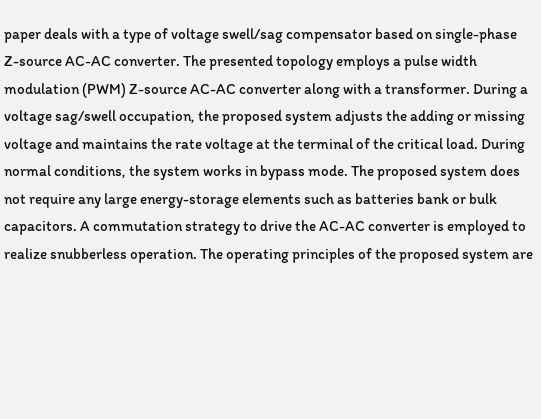paper deals with a type of voltage swell/sag compensator based on single-phase Z-source AC-AC converter. The presented topology employs a pulse width modulation (PWM) Z-source AC-AC converter along with a transformer. During a voltage sag/swell occupation, the proposed system adjusts the adding or missing voltage and maintains the rate voltage at the terminal of the critical load. During normal conditions, the system works in bypass mode. The proposed system does not require any large energy-storage elements such as batteries bank or bulk capacitors. A commutation strategy to drive the AC-AC converter is employed to realize snubberless operation. The operating principles of the proposed system are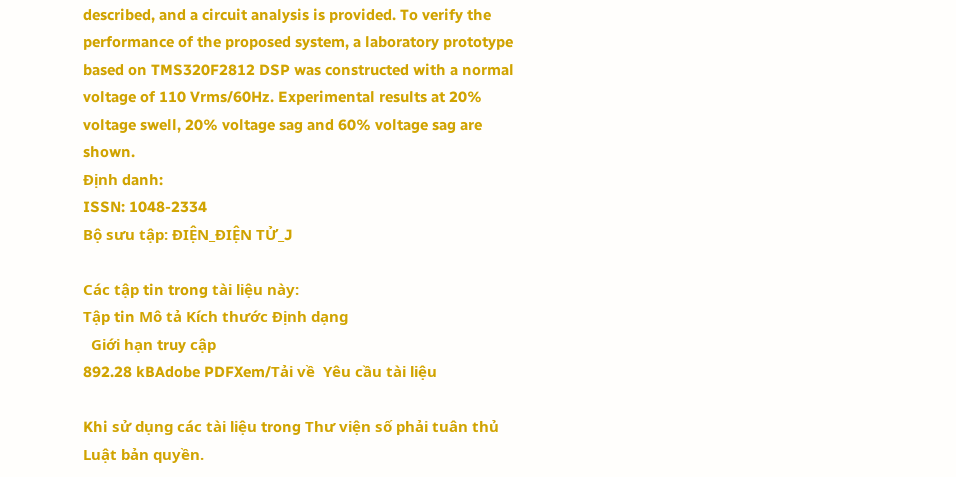described, and a circuit analysis is provided. To verify the performance of the proposed system, a laboratory prototype based on TMS320F2812 DSP was constructed with a normal voltage of 110 Vrms/60Hz. Experimental results at 20% voltage swell, 20% voltage sag and 60% voltage sag are shown.
Định danh:
ISSN: 1048-2334
Bộ sưu tập: ĐIỆN_ĐIỆN TỬ_J

Các tập tin trong tài liệu này:
Tập tin Mô tả Kích thước Định dạng
  Giới hạn truy cập
892.28 kBAdobe PDFXem/Tải về  Yêu cầu tài liệu

Khi sử dụng các tài liệu trong Thư viện số phải tuân thủ Luật bản quyền.